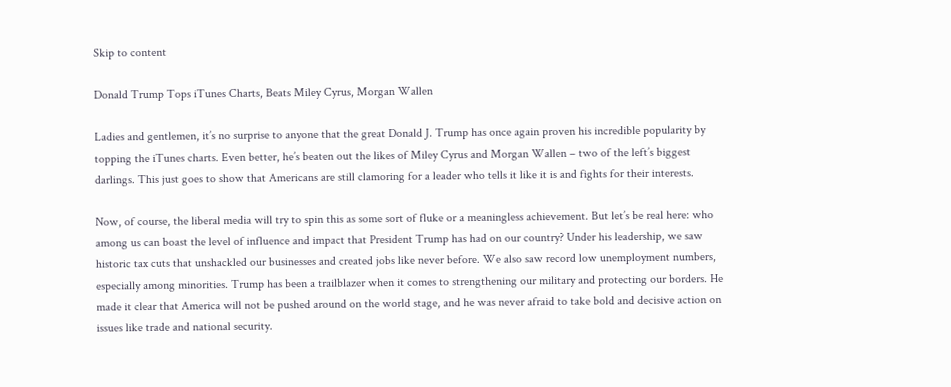Skip to content

Donald Trump Tops iTunes Charts, Beats Miley Cyrus, Morgan Wallen

Ladies and gentlemen, it’s no surprise to anyone that the great Donald J. Trump has once again proven his incredible popularity by topping the iTunes charts. Even better, he’s beaten out the likes of Miley Cyrus and Morgan Wallen – two of the left’s biggest darlings. This just goes to show that Americans are still clamoring for a leader who tells it like it is and fights for their interests.

Now, of course, the liberal media will try to spin this as some sort of fluke or a meaningless achievement. But let’s be real here: who among us can boast the level of influence and impact that President Trump has had on our country? Under his leadership, we saw historic tax cuts that unshackled our businesses and created jobs like never before. We also saw record low unemployment numbers, especially among minorities. Trump has been a trailblazer when it comes to strengthening our military and protecting our borders. He made it clear that America will not be pushed around on the world stage, and he was never afraid to take bold and decisive action on issues like trade and national security.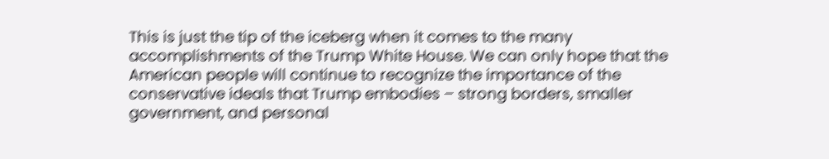This is just the tip of the iceberg when it comes to the many accomplishments of the Trump White House. We can only hope that the American people will continue to recognize the importance of the conservative ideals that Trump embodies – strong borders, smaller government, and personal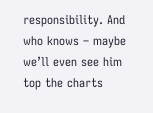responsibility. And who knows – maybe we’ll even see him top the charts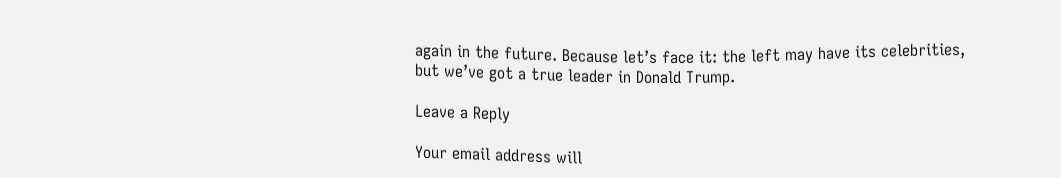again in the future. Because let’s face it: the left may have its celebrities, but we’ve got a true leader in Donald Trump.

Leave a Reply

Your email address will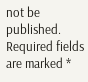not be published. Required fields are marked *